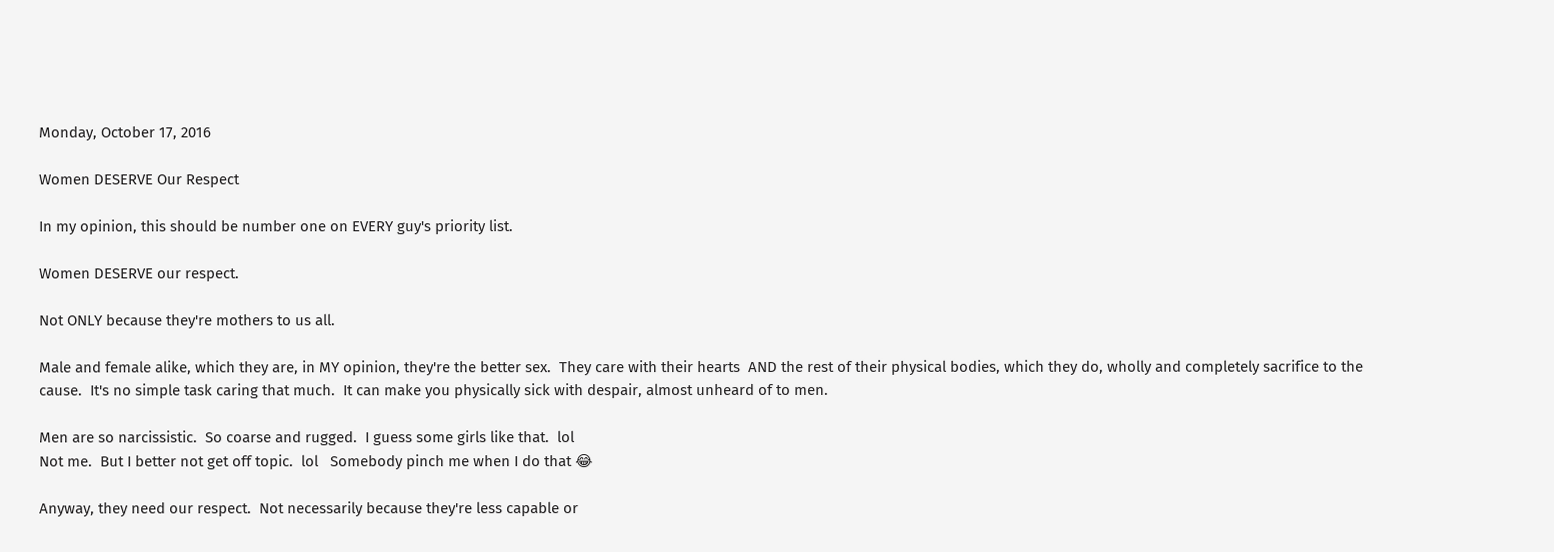Monday, October 17, 2016

Women DESERVE Our Respect

In my opinion, this should be number one on EVERY guy's priority list.

Women DESERVE our respect.

Not ONLY because they're mothers to us all.

Male and female alike, which they are, in MY opinion, they're the better sex.  They care with their hearts  AND the rest of their physical bodies, which they do, wholly and completely sacrifice to the cause.  It's no simple task caring that much.  It can make you physically sick with despair, almost unheard of to men.

Men are so narcissistic.  So coarse and rugged.  I guess some girls like that.  lol
Not me.  But I better not get off topic.  lol   Somebody pinch me when I do that 😂

Anyway, they need our respect.  Not necessarily because they're less capable or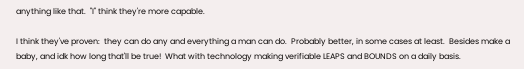anything like that.  "I" think they're more capable.

I think they've proven:  they can do any and everything a man can do.  Probably better, in some cases at least.  Besides make a baby, and idk how long that'll be true!  What with technology making verifiable LEAPS and BOUNDS on a daily basis.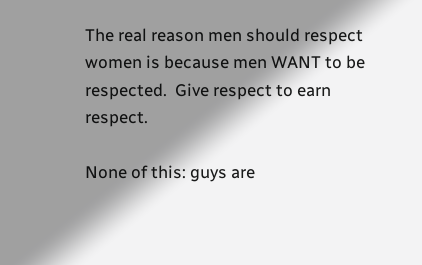The real reason men should respect women is because men WANT to be respected.  Give respect to earn respect.

None of this: guys are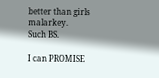better than girls malarkey.
Such BS.

I can PROMISE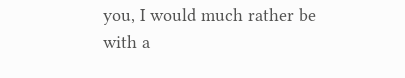you, I would much rather be with a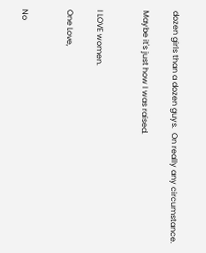dozen girls than a dozen guys.  On really any circumstance.

Maybe it's just how I was raised.


I LOVE women.

One Love,


No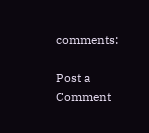comments:

Post a Comment